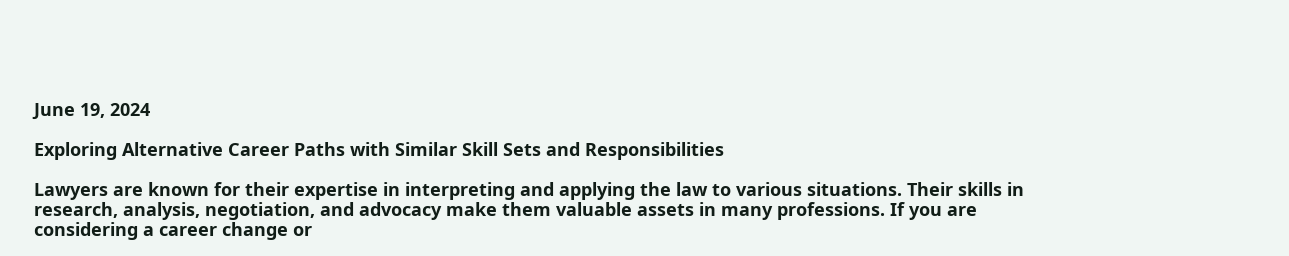June 19, 2024

Exploring Alternative Career Paths with Similar Skill Sets and Responsibilities

Lawyers are known for their expertise in interpreting and applying the law to various situations. Their skills in research, analysis, negotiation, and advocacy make them valuable assets in many professions. If you are considering a career change or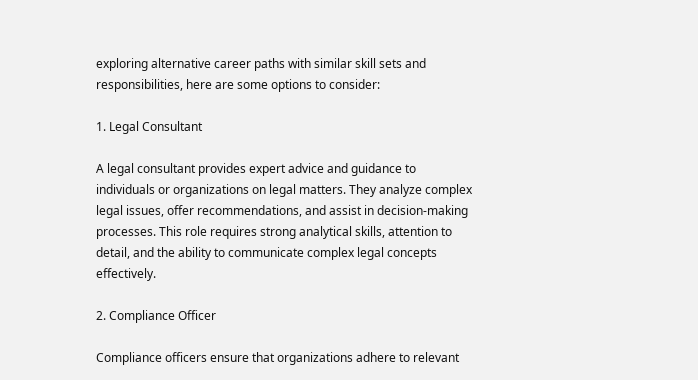exploring alternative career paths with similar skill sets and responsibilities, here are some options to consider:

1. Legal Consultant

A legal consultant provides expert advice and guidance to individuals or organizations on legal matters. They analyze complex legal issues, offer recommendations, and assist in decision-making processes. This role requires strong analytical skills, attention to detail, and the ability to communicate complex legal concepts effectively.

2. Compliance Officer

Compliance officers ensure that organizations adhere to relevant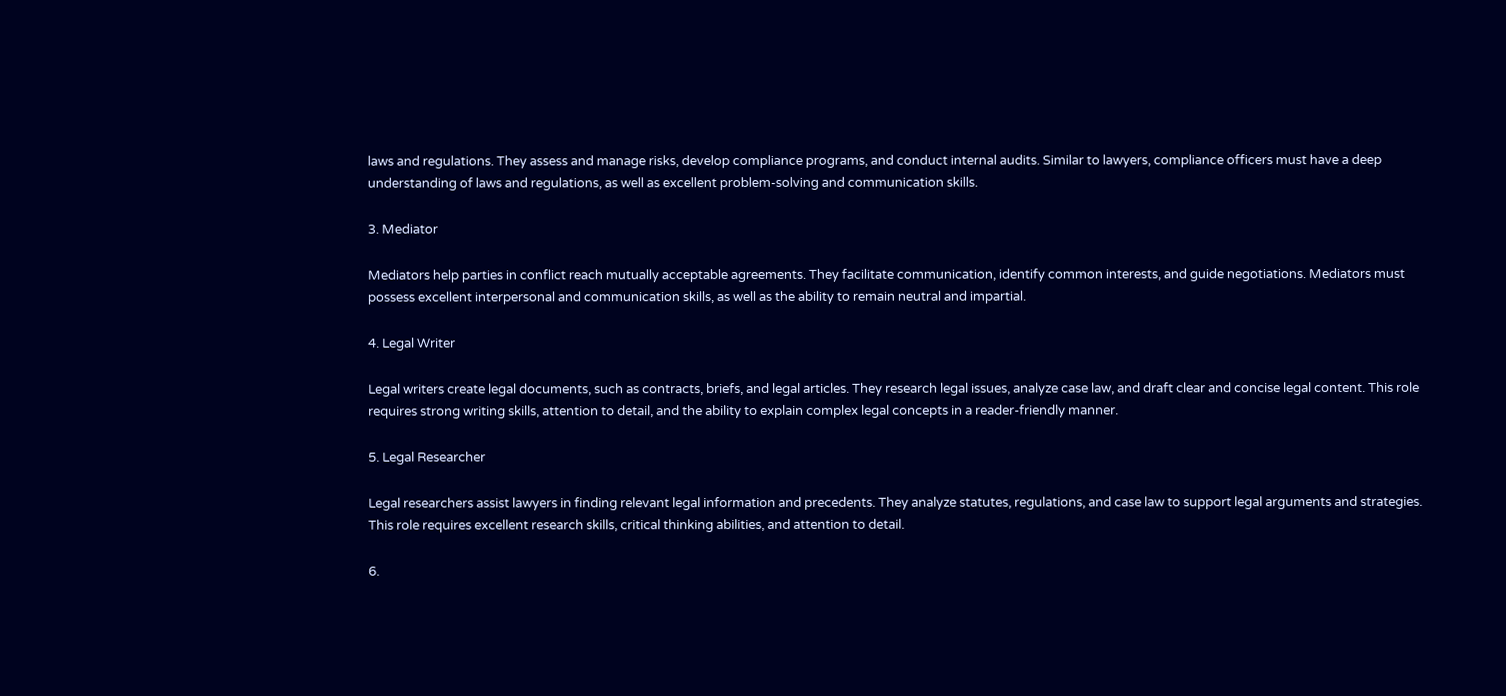laws and regulations. They assess and manage risks, develop compliance programs, and conduct internal audits. Similar to lawyers, compliance officers must have a deep understanding of laws and regulations, as well as excellent problem-solving and communication skills.

3. Mediator

Mediators help parties in conflict reach mutually acceptable agreements. They facilitate communication, identify common interests, and guide negotiations. Mediators must possess excellent interpersonal and communication skills, as well as the ability to remain neutral and impartial.

4. Legal Writer

Legal writers create legal documents, such as contracts, briefs, and legal articles. They research legal issues, analyze case law, and draft clear and concise legal content. This role requires strong writing skills, attention to detail, and the ability to explain complex legal concepts in a reader-friendly manner.

5. Legal Researcher

Legal researchers assist lawyers in finding relevant legal information and precedents. They analyze statutes, regulations, and case law to support legal arguments and strategies. This role requires excellent research skills, critical thinking abilities, and attention to detail.

6.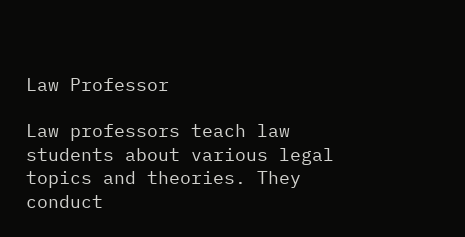Law Professor

Law professors teach law students about various legal topics and theories. They conduct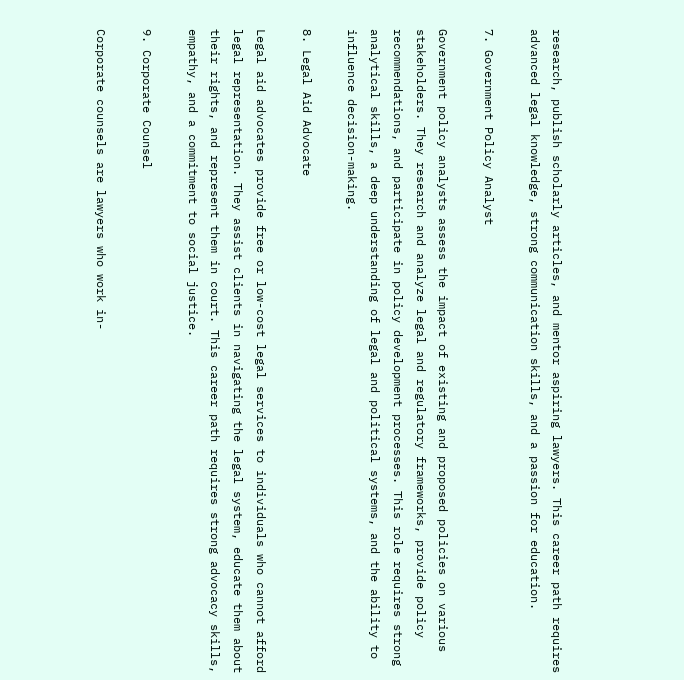research, publish scholarly articles, and mentor aspiring lawyers. This career path requires advanced legal knowledge, strong communication skills, and a passion for education.

7. Government Policy Analyst

Government policy analysts assess the impact of existing and proposed policies on various stakeholders. They research and analyze legal and regulatory frameworks, provide policy recommendations, and participate in policy development processes. This role requires strong analytical skills, a deep understanding of legal and political systems, and the ability to influence decision-making.

8. Legal Aid Advocate

Legal aid advocates provide free or low-cost legal services to individuals who cannot afford legal representation. They assist clients in navigating the legal system, educate them about their rights, and represent them in court. This career path requires strong advocacy skills, empathy, and a commitment to social justice.

9. Corporate Counsel

Corporate counsels are lawyers who work in-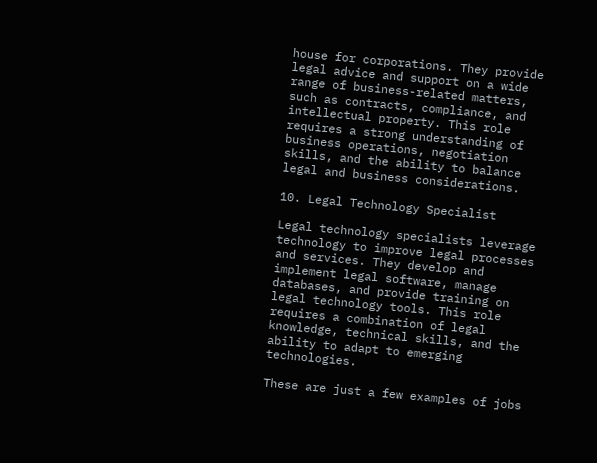house for corporations. They provide legal advice and support on a wide range of business-related matters, such as contracts, compliance, and intellectual property. This role requires a strong understanding of business operations, negotiation skills, and the ability to balance legal and business considerations.

10. Legal Technology Specialist

Legal technology specialists leverage technology to improve legal processes and services. They develop and implement legal software, manage databases, and provide training on legal technology tools. This role requires a combination of legal knowledge, technical skills, and the ability to adapt to emerging technologies.

These are just a few examples of jobs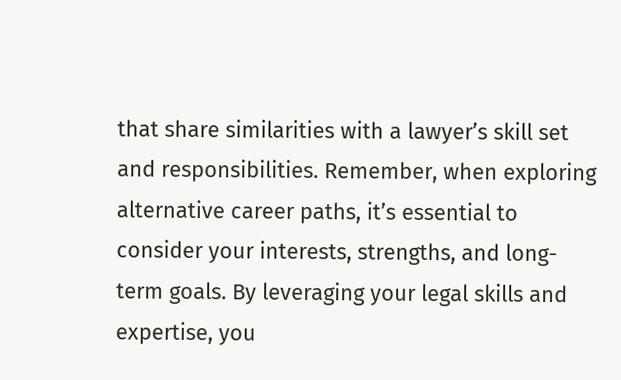that share similarities with a lawyer’s skill set and responsibilities. Remember, when exploring alternative career paths, it’s essential to consider your interests, strengths, and long-term goals. By leveraging your legal skills and expertise, you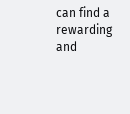can find a rewarding and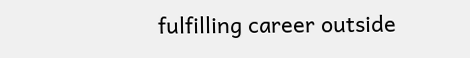fulfilling career outside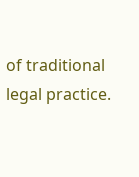of traditional legal practice.